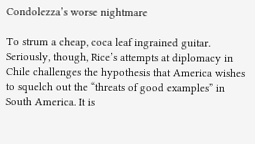Condolezza’s worse nightmare

To strum a cheap, coca leaf ingrained guitar. Seriously, though, Rice’s attempts at diplomacy in Chile challenges the hypothesis that America wishes to squelch out the “threats of good examples” in South America. It is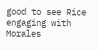good to see Rice engaging with Morales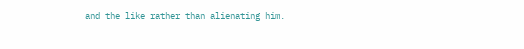and the like rather than alienating him.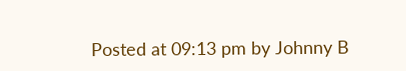Posted at 09:13 pm by Johnny B